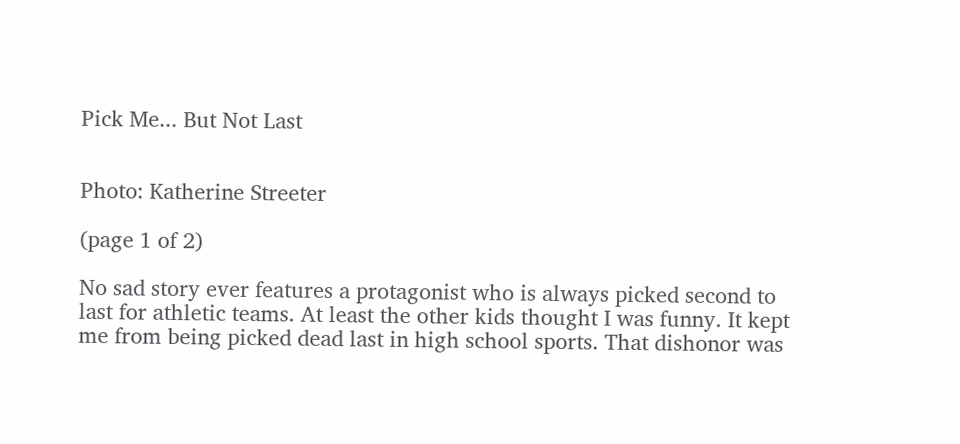Pick Me... But Not Last


Photo: Katherine Streeter

(page 1 of 2)

No sad story ever features a protagonist who is always picked second to last for athletic teams. At least the other kids thought I was funny. It kept me from being picked dead last in high school sports. That dishonor was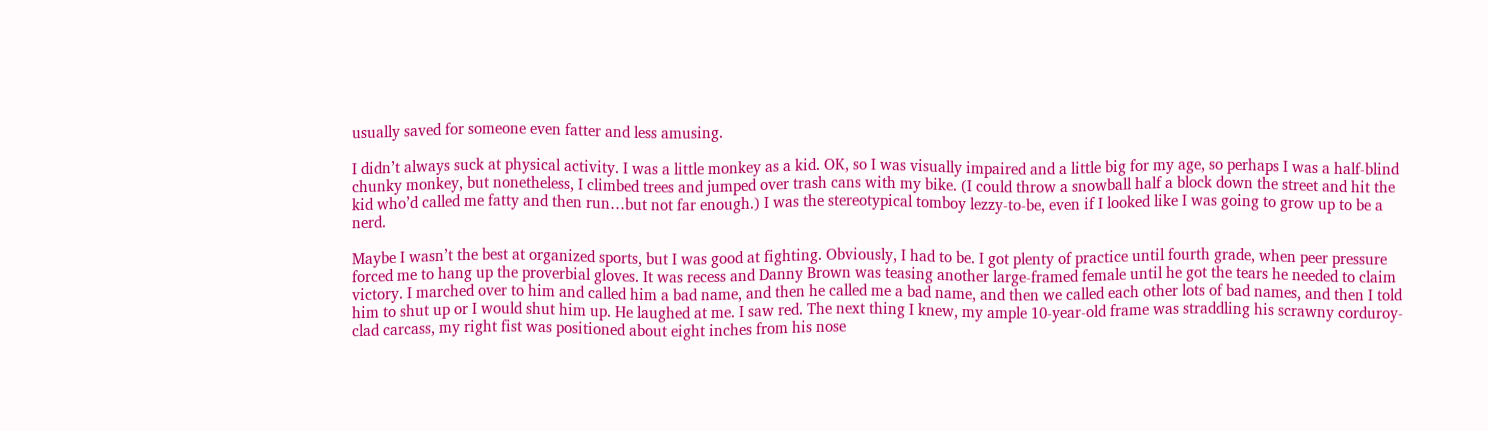usually saved for someone even fatter and less amusing.

I didn’t always suck at physical activity. I was a little monkey as a kid. OK, so I was visually impaired and a little big for my age, so perhaps I was a half-blind chunky monkey, but nonetheless, I climbed trees and jumped over trash cans with my bike. (I could throw a snowball half a block down the street and hit the kid who’d called me fatty and then run…but not far enough.) I was the stereotypical tomboy lezzy-to-be, even if I looked like I was going to grow up to be a nerd.

Maybe I wasn’t the best at organized sports, but I was good at fighting. Obviously, I had to be. I got plenty of practice until fourth grade, when peer pressure forced me to hang up the proverbial gloves. It was recess and Danny Brown was teasing another large-framed female until he got the tears he needed to claim victory. I marched over to him and called him a bad name, and then he called me a bad name, and then we called each other lots of bad names, and then I told him to shut up or I would shut him up. He laughed at me. I saw red. The next thing I knew, my ample 10-year-old frame was straddling his scrawny corduroy-clad carcass, my right fist was positioned about eight inches from his nose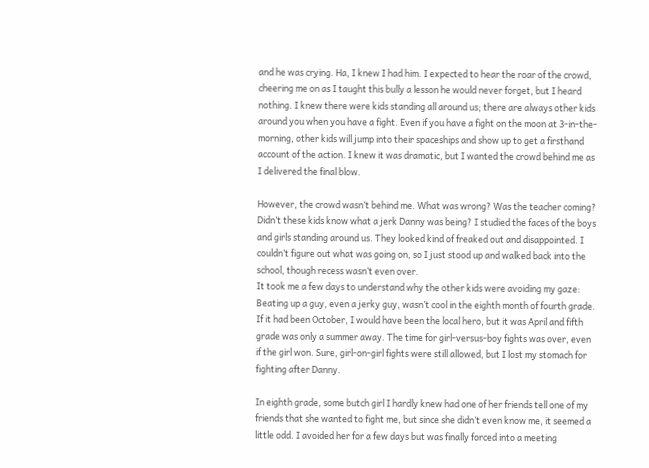and he was crying. Ha, I knew I had him. I expected to hear the roar of the crowd, cheering me on as I taught this bully a lesson he would never forget, but I heard nothing. I knew there were kids standing all around us; there are always other kids around you when you have a fight. Even if you have a fight on the moon at 3-in-the-morning, other kids will jump into their spaceships and show up to get a firsthand account of the action. I knew it was dramatic, but I wanted the crowd behind me as I delivered the final blow.

However, the crowd wasn’t behind me. What was wrong? Was the teacher coming? Didn’t these kids know what a jerk Danny was being? I studied the faces of the boys and girls standing around us. They looked kind of freaked out and disappointed. I couldn’t figure out what was going on, so I just stood up and walked back into the school, though recess wasn’t even over.
It took me a few days to understand why the other kids were avoiding my gaze: Beating up a guy, even a jerky guy, wasn’t cool in the eighth month of fourth grade. If it had been October, I would have been the local hero, but it was April and fifth grade was only a summer away. The time for girl-versus-boy fights was over, even if the girl won. Sure, girl-on-girl fights were still allowed, but I lost my stomach for fighting after Danny.

In eighth grade, some butch girl I hardly knew had one of her friends tell one of my friends that she wanted to fight me, but since she didn’t even know me, it seemed a little odd. I avoided her for a few days but was finally forced into a meeting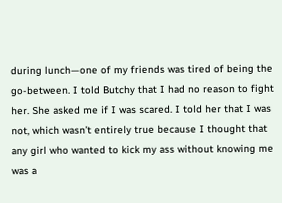during lunch—one of my friends was tired of being the go-between. I told Butchy that I had no reason to fight her. She asked me if I was scared. I told her that I was not, which wasn’t entirely true because I thought that any girl who wanted to kick my ass without knowing me was a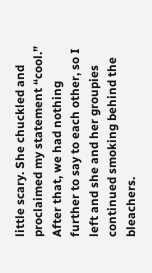little scary. She chuckled and proclaimed my statement “cool.” After that, we had nothing further to say to each other, so I left and she and her groupies continued smoking behind the bleachers.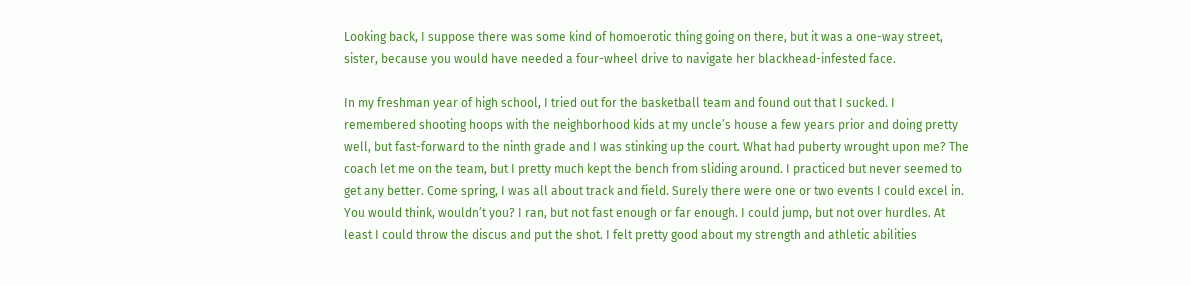Looking back, I suppose there was some kind of homoerotic thing going on there, but it was a one-way street, sister, because you would have needed a four-wheel drive to navigate her blackhead-infested face.

In my freshman year of high school, I tried out for the basketball team and found out that I sucked. I remembered shooting hoops with the neighborhood kids at my uncle’s house a few years prior and doing pretty well, but fast-forward to the ninth grade and I was stinking up the court. What had puberty wrought upon me? The coach let me on the team, but I pretty much kept the bench from sliding around. I practiced but never seemed to get any better. Come spring, I was all about track and field. Surely there were one or two events I could excel in. You would think, wouldn’t you? I ran, but not fast enough or far enough. I could jump, but not over hurdles. At least I could throw the discus and put the shot. I felt pretty good about my strength and athletic abilities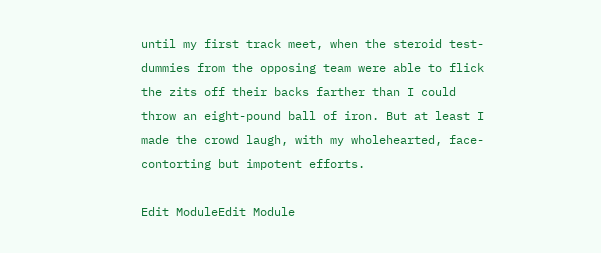until my first track meet, when the steroid test-dummies from the opposing team were able to flick the zits off their backs farther than I could throw an eight-pound ball of iron. But at least I made the crowd laugh, with my wholehearted, face-contorting but impotent efforts.

Edit ModuleEdit Module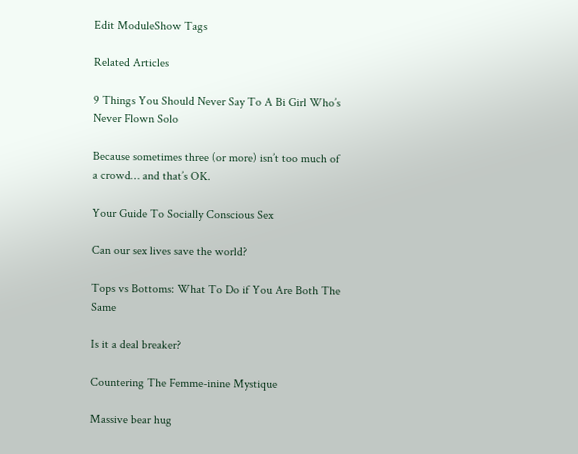Edit ModuleShow Tags

Related Articles

9 Things You Should Never Say To A Bi Girl Who’s Never Flown Solo

Because sometimes three (or more) isn’t too much of a crowd… and that’s OK.

Your Guide To Socially Conscious Sex

Can our sex lives save the world?

Tops vs Bottoms: What To Do if You Are Both The Same

Is it a deal breaker?

Countering The Femme-inine Mystique

Massive bear hug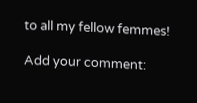to all my fellow femmes!

Add your comment: